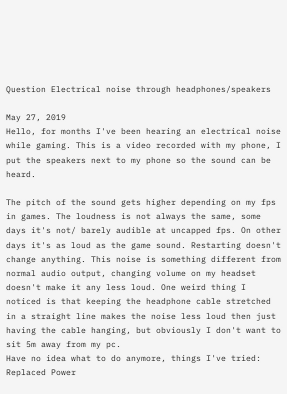Question Electrical noise through headphones/speakers

May 27, 2019
Hello, for months I've been hearing an electrical noise while gaming. This is a video recorded with my phone, I put the speakers next to my phone so the sound can be heard.

The pitch of the sound gets higher depending on my fps in games. The loudness is not always the same, some days it's not/ barely audible at uncapped fps. On other days it's as loud as the game sound. Restarting doesn't change anything. This noise is something different from normal audio output, changing volume on my headset doesn't make it any less loud. One weird thing I noticed is that keeping the headphone cable stretched in a straight line makes the noise less loud then just having the cable hanging, but obviously I don't want to sit 5m away from my pc.
Have no idea what to do anymore, things I've tried:
Replaced Power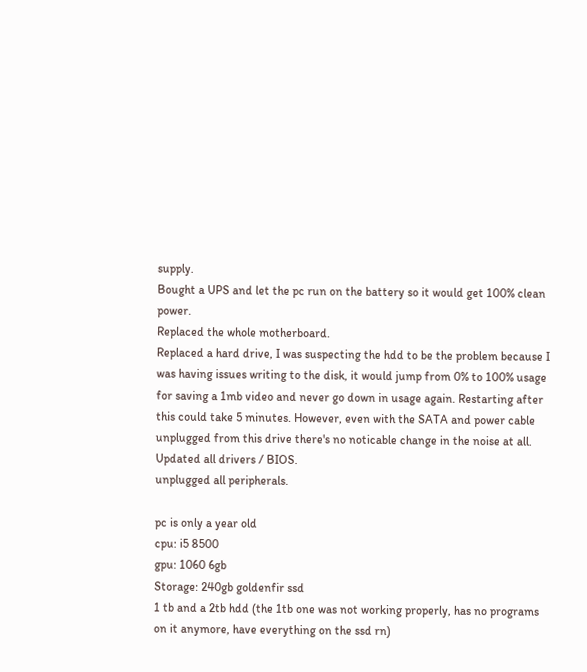supply.
Bought a UPS and let the pc run on the battery so it would get 100% clean power.
Replaced the whole motherboard.
Replaced a hard drive, I was suspecting the hdd to be the problem because I was having issues writing to the disk, it would jump from 0% to 100% usage for saving a 1mb video and never go down in usage again. Restarting after this could take 5 minutes. However, even with the SATA and power cable unplugged from this drive there's no noticable change in the noise at all.
Updated all drivers / BIOS.
unplugged all peripherals.

pc is only a year old
cpu: i5 8500
gpu: 1060 6gb
Storage: 240gb goldenfir ssd
1 tb and a 2tb hdd (the 1tb one was not working properly, has no programs on it anymore, have everything on the ssd rn)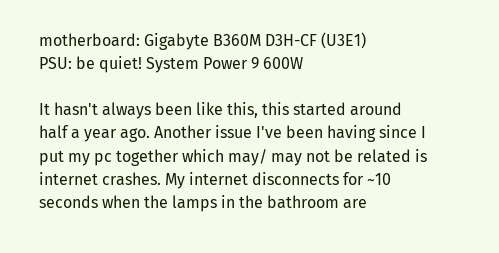motherboard: Gigabyte B360M D3H-CF (U3E1)
PSU: be quiet! System Power 9 600W

It hasn't always been like this, this started around half a year ago. Another issue I've been having since I put my pc together which may/ may not be related is internet crashes. My internet disconnects for ~10 seconds when the lamps in the bathroom are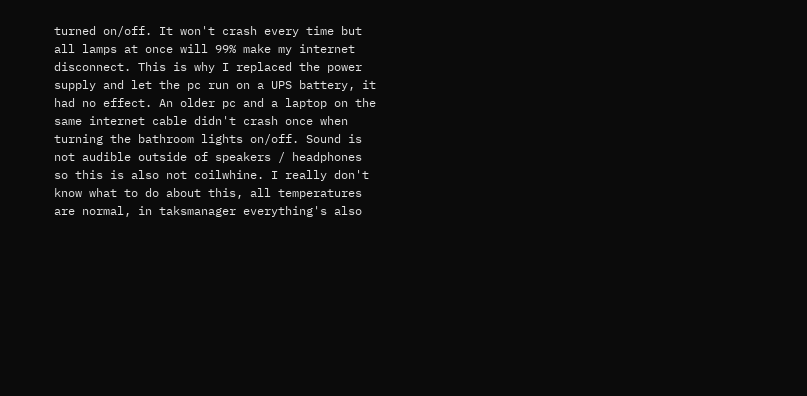turned on/off. It won't crash every time but all lamps at once will 99% make my internet disconnect. This is why I replaced the power supply and let the pc run on a UPS battery, it had no effect. An older pc and a laptop on the same internet cable didn't crash once when turning the bathroom lights on/off. Sound is not audible outside of speakers / headphones so this is also not coilwhine. I really don't know what to do about this, all temperatures are normal, in taksmanager everything's also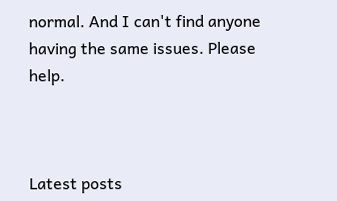normal. And I can't find anyone having the same issues. Please help.



Latest posts